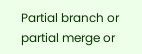Partial branch or partial merge or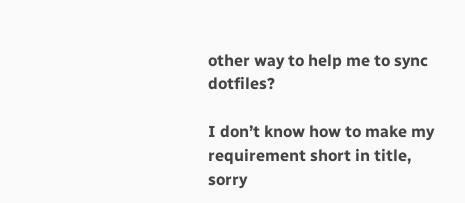other way to help me to sync dotfiles?

I don’t know how to make my requirement short in title, sorry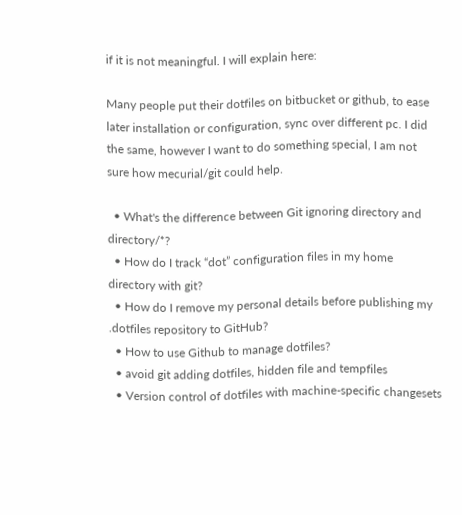if it is not meaningful. I will explain here:

Many people put their dotfiles on bitbucket or github, to ease later installation or configuration, sync over different pc. I did the same, however I want to do something special, I am not sure how mecurial/git could help.

  • What's the difference between Git ignoring directory and directory/*?
  • How do I track “dot” configuration files in my home directory with git?
  • How do I remove my personal details before publishing my .dotfiles repository to GitHub?
  • How to use Github to manage dotfiles?
  • avoid git adding dotfiles, hidden file and tempfiles
  • Version control of dotfiles with machine-specific changesets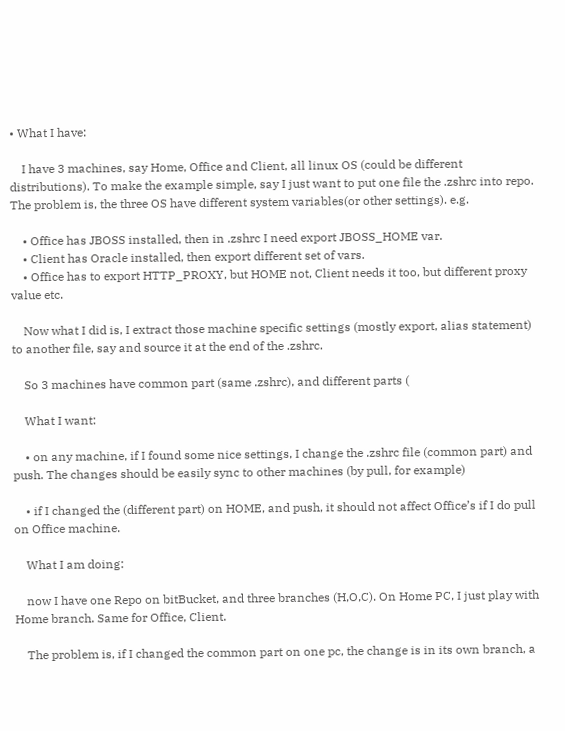• What I have:

    I have 3 machines, say Home, Office and Client, all linux OS (could be different distributions). To make the example simple, say I just want to put one file the .zshrc into repo. The problem is, the three OS have different system variables(or other settings). e.g.

    • Office has JBOSS installed, then in .zshrc I need export JBOSS_HOME var.
    • Client has Oracle installed, then export different set of vars.
    • Office has to export HTTP_PROXY, but HOME not, Client needs it too, but different proxy value etc.

    Now what I did is, I extract those machine specific settings (mostly export, alias statement) to another file, say and source it at the end of the .zshrc.

    So 3 machines have common part (same .zshrc), and different parts (

    What I want:

    • on any machine, if I found some nice settings, I change the .zshrc file (common part) and push. The changes should be easily sync to other machines (by pull, for example)

    • if I changed the (different part) on HOME, and push, it should not affect Office’s if I do pull on Office machine.

    What I am doing:

    now I have one Repo on bitBucket, and three branches (H,O,C). On Home PC, I just play with Home branch. Same for Office, Client.

    The problem is, if I changed the common part on one pc, the change is in its own branch, a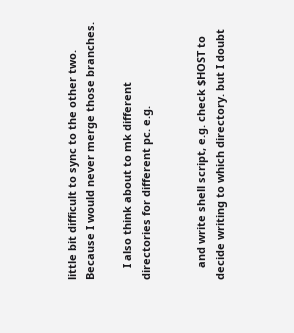little bit difficult to sync to the other two. Because I would never merge those branches.

    I also think about to mk different directories for different pc. e.g.


    and write shell script, e.g. check $HOST to decide writing to which directory. but I doubt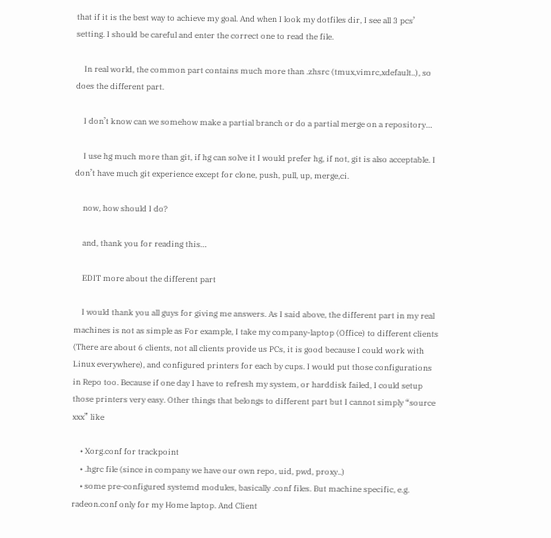that if it is the best way to achieve my goal. And when I look my dotfiles dir, I see all 3 pcs’ setting. I should be careful and enter the correct one to read the file.

    In real world, the common part contains much more than .zhsrc (tmux,vimrc,xdefault..), so does the different part.

    I don’t know can we somehow make a partial branch or do a partial merge on a repository…

    I use hg much more than git, if hg can solve it I would prefer hg, if not, git is also acceptable. I don’t have much git experience except for clone, push, pull, up, merge,ci.

    now, how should I do?

    and, thank you for reading this…

    EDIT more about the different part

    I would thank you all guys for giving me answers. As I said above, the different part in my real machines is not as simple as For example, I take my company-laptop (Office) to different clients (There are about 6 clients, not all clients provide us PCs, it is good because I could work with Linux everywhere), and configured printers for each by cups. I would put those configurations in Repo too. Because if one day I have to refresh my system, or harddisk failed, I could setup those printers very easy. Other things that belongs to different part but I cannot simply “source xxx” like

    • Xorg.conf for trackpoint
    • .hgrc file (since in company we have our own repo, uid, pwd, proxy..)
    • some pre-configured systemd modules, basically .conf files. But machine specific, e.g. radeon.conf only for my Home laptop. And Client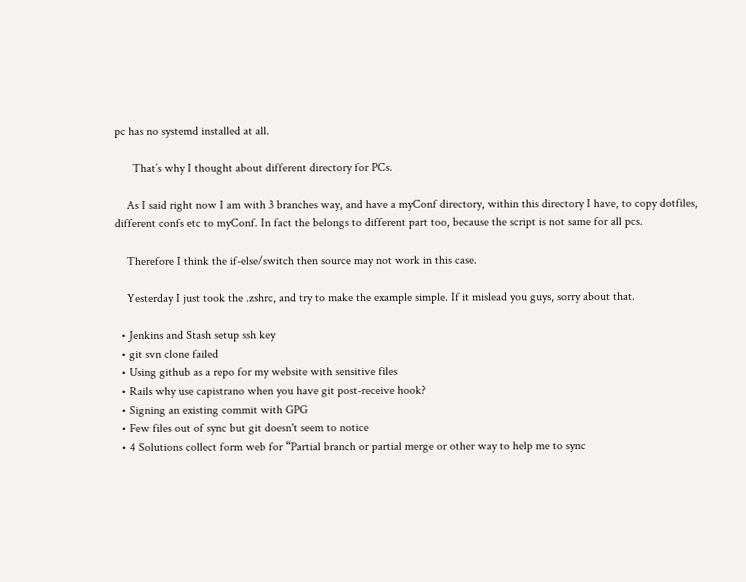pc has no systemd installed at all.

      That’s why I thought about different directory for PCs.

    As I said right now I am with 3 branches way, and have a myConf directory, within this directory I have, to copy dotfiles, different confs etc to myConf. In fact the belongs to different part too, because the script is not same for all pcs.

    Therefore I think the if-else/switch then source may not work in this case.

    Yesterday I just took the .zshrc, and try to make the example simple. If it mislead you guys, sorry about that.

  • Jenkins and Stash setup ssh key
  • git svn clone failed
  • Using github as a repo for my website with sensitive files
  • Rails why use capistrano when you have git post-receive hook?
  • Signing an existing commit with GPG
  • Few files out of sync but git doesn't seem to notice
  • 4 Solutions collect form web for “Partial branch or partial merge or other way to help me to sync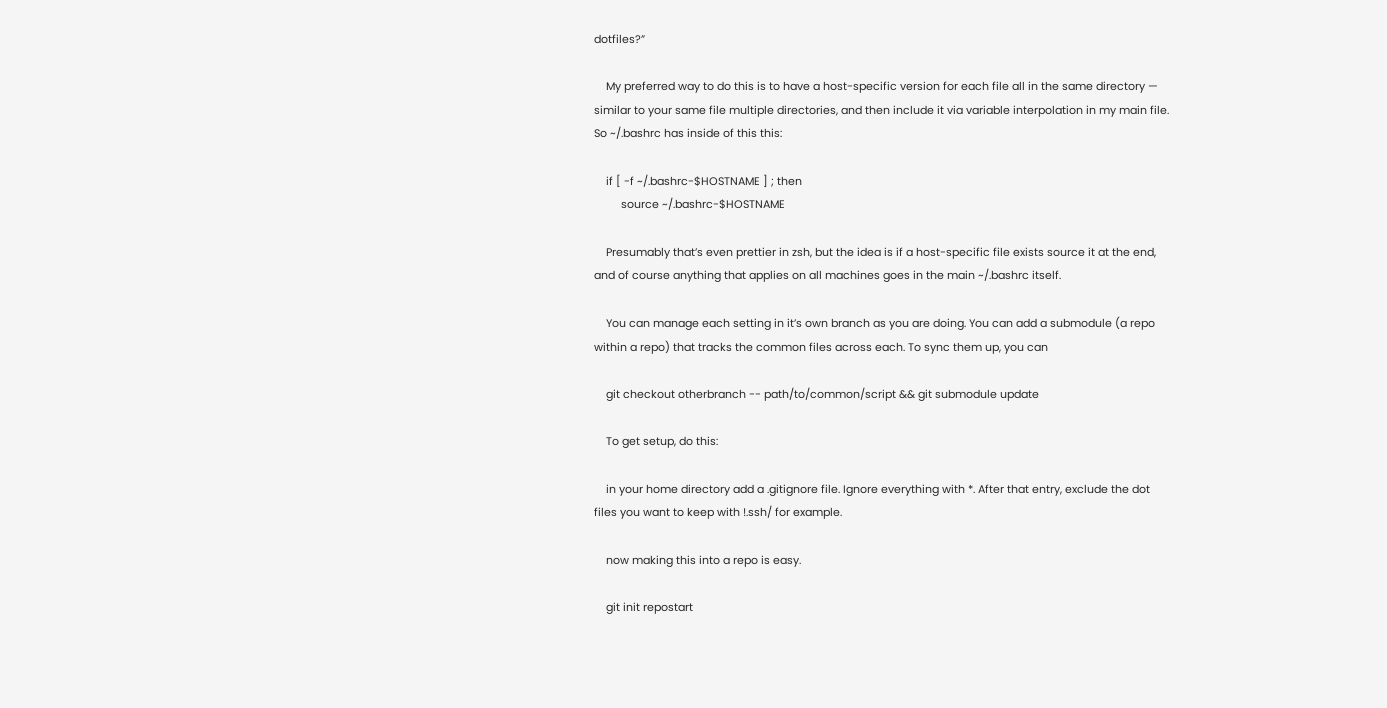dotfiles?”

    My preferred way to do this is to have a host-specific version for each file all in the same directory — similar to your same file multiple directories, and then include it via variable interpolation in my main file. So ~/.bashrc has inside of this this:

    if [ -f ~/.bashrc-$HOSTNAME ] ; then
         source ~/.bashrc-$HOSTNAME

    Presumably that’s even prettier in zsh, but the idea is if a host-specific file exists source it at the end, and of course anything that applies on all machines goes in the main ~/.bashrc itself.

    You can manage each setting in it’s own branch as you are doing. You can add a submodule (a repo within a repo) that tracks the common files across each. To sync them up, you can

    git checkout otherbranch -- path/to/common/script && git submodule update

    To get setup, do this:

    in your home directory add a .gitignore file. Ignore everything with *. After that entry, exclude the dot files you want to keep with !.ssh/ for example.

    now making this into a repo is easy.

    git init repostart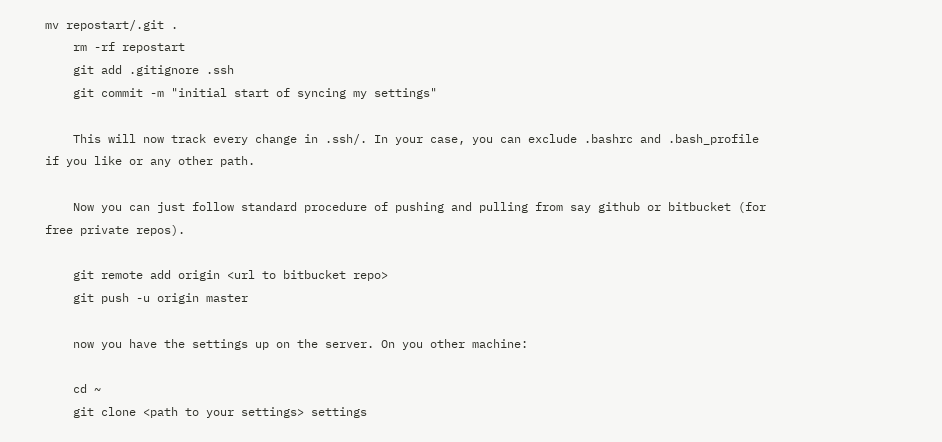mv repostart/.git .
    rm -rf repostart
    git add .gitignore .ssh
    git commit -m "initial start of syncing my settings"

    This will now track every change in .ssh/. In your case, you can exclude .bashrc and .bash_profile if you like or any other path.

    Now you can just follow standard procedure of pushing and pulling from say github or bitbucket (for free private repos).

    git remote add origin <url to bitbucket repo>
    git push -u origin master

    now you have the settings up on the server. On you other machine:

    cd ~
    git clone <path to your settings> settings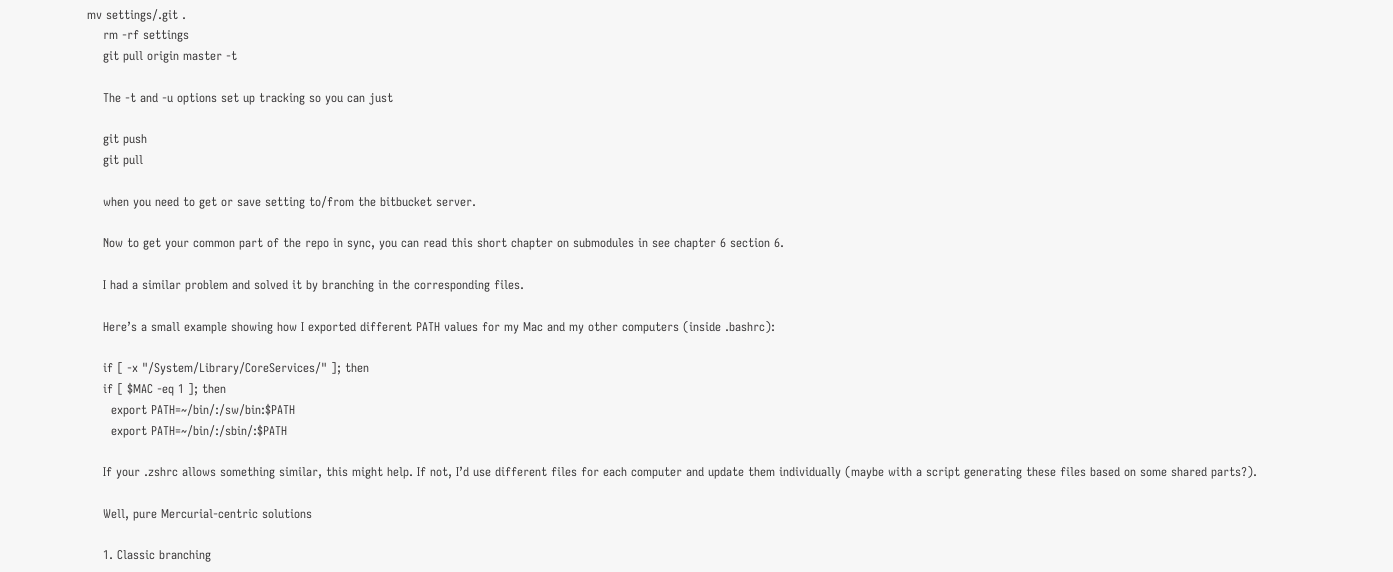mv settings/.git .
    rm -rf settings
    git pull origin master -t

    The -t and -u options set up tracking so you can just

    git push
    git pull

    when you need to get or save setting to/from the bitbucket server.

    Now to get your common part of the repo in sync, you can read this short chapter on submodules in see chapter 6 section 6.

    I had a similar problem and solved it by branching in the corresponding files.

    Here’s a small example showing how I exported different PATH values for my Mac and my other computers (inside .bashrc):

    if [ -x "/System/Library/CoreServices/" ]; then
    if [ $MAC -eq 1 ]; then
      export PATH=~/bin/:/sw/bin:$PATH
      export PATH=~/bin/:/sbin/:$PATH

    If your .zshrc allows something similar, this might help. If not, I’d use different files for each computer and update them individually (maybe with a script generating these files based on some shared parts?).

    Well, pure Mercurial-centric solutions

    1. Classic branching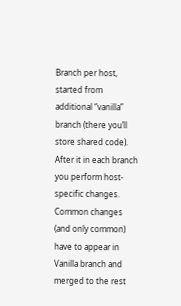Branch per host, started from additional “vanilla” branch (there you’ll store shared code). After it in each branch you perform host-specific changes. Common changes (and only common) have to appear in Vanilla branch and merged to the rest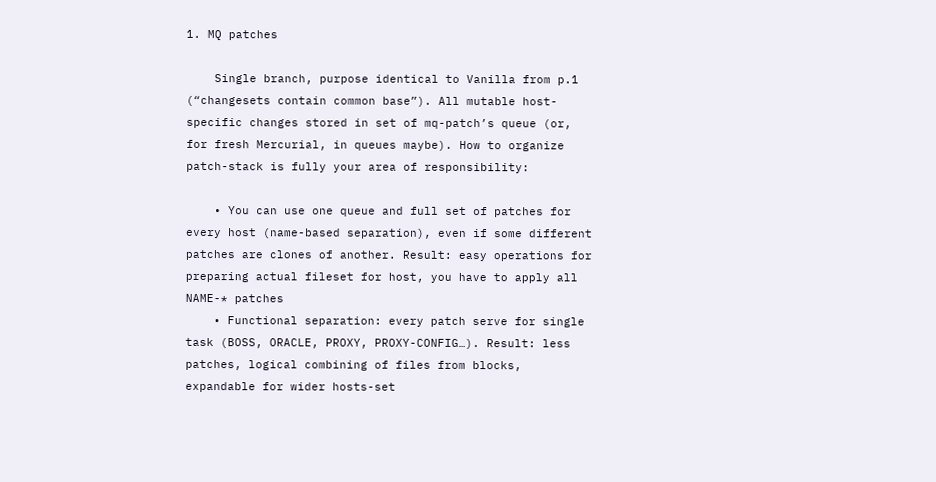1. MQ patches

    Single branch, purpose identical to Vanilla from p.1 (“changesets contain common base”). All mutable host-specific changes stored in set of mq-patch’s queue (or, for fresh Mercurial, in queues maybe). How to organize patch-stack is fully your area of responsibility:

    • You can use one queue and full set of patches for every host (name-based separation), even if some different patches are clones of another. Result: easy operations for preparing actual fileset for host, you have to apply all NAME-* patches
    • Functional separation: every patch serve for single task (BOSS, ORACLE, PROXY, PROXY-CONFIG…). Result: less patches, logical combining of files from blocks, expandable for wider hosts-set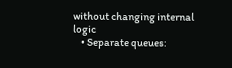without changing internal logic
    • Separate queues: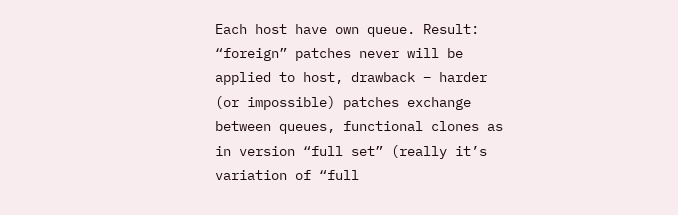Each host have own queue. Result: “foreign” patches never will be applied to host, drawback – harder (or impossible) patches exchange between queues, functional clones as in version “full set” (really it’s variation of “full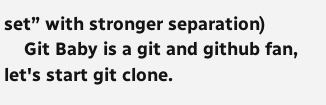set” with stronger separation)
    Git Baby is a git and github fan, let's start git clone.